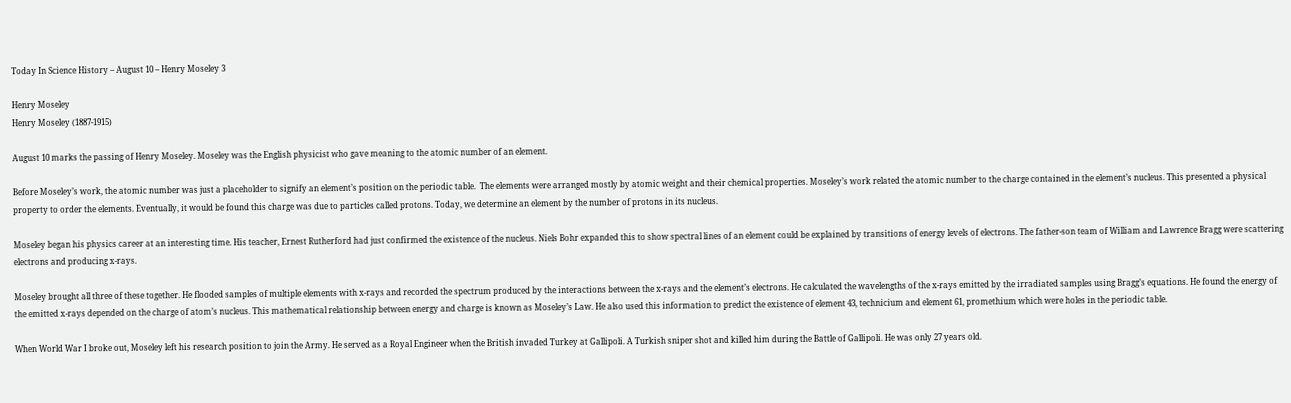Today In Science History – August 10 – Henry Moseley 3

Henry Moseley
Henry Moseley (1887-1915)

August 10 marks the passing of Henry Moseley. Moseley was the English physicist who gave meaning to the atomic number of an element.

Before Moseley’s work, the atomic number was just a placeholder to signify an element’s position on the periodic table.  The elements were arranged mostly by atomic weight and their chemical properties. Moseley’s work related the atomic number to the charge contained in the element’s nucleus. This presented a physical property to order the elements. Eventually, it would be found this charge was due to particles called protons. Today, we determine an element by the number of protons in its nucleus.

Moseley began his physics career at an interesting time. His teacher, Ernest Rutherford had just confirmed the existence of the nucleus. Niels Bohr expanded this to show spectral lines of an element could be explained by transitions of energy levels of electrons. The father-son team of William and Lawrence Bragg were scattering electrons and producing x-rays.

Moseley brought all three of these together. He flooded samples of multiple elements with x-rays and recorded the spectrum produced by the interactions between the x-rays and the element’s electrons. He calculated the wavelengths of the x-rays emitted by the irradiated samples using Bragg’s equations. He found the energy of the emitted x-rays depended on the charge of atom’s nucleus. This mathematical relationship between energy and charge is known as Moseley’s Law. He also used this information to predict the existence of element 43, technicium and element 61, promethium which were holes in the periodic table.

When World War I broke out, Moseley left his research position to join the Army. He served as a Royal Engineer when the British invaded Turkey at Gallipoli. A Turkish sniper shot and killed him during the Battle of Gallipoli. He was only 27 years old.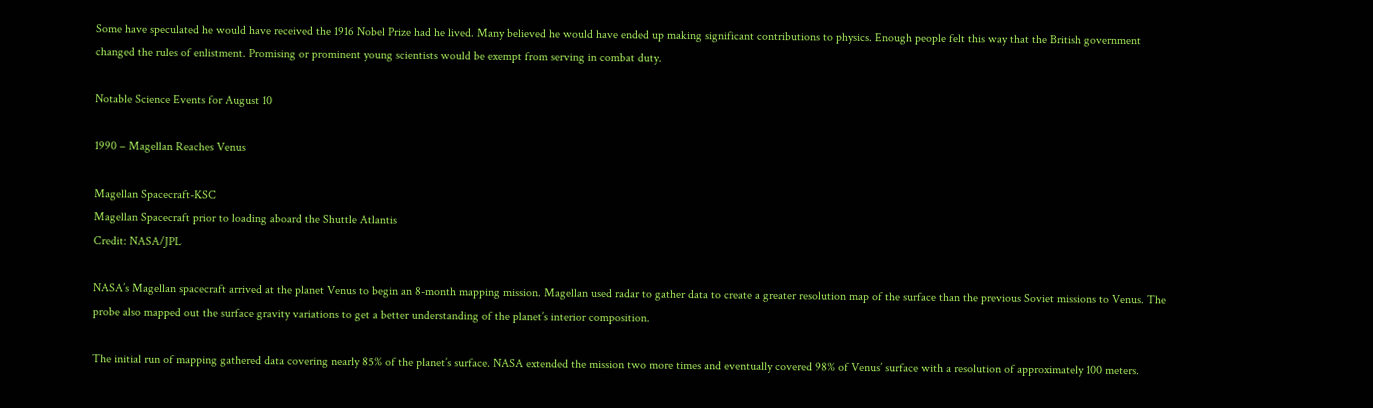Some have speculated he would have received the 1916 Nobel Prize had he lived. Many believed he would have ended up making significant contributions to physics. Enough people felt this way that the British government changed the rules of enlistment. Promising or prominent young scientists would be exempt from serving in combat duty.

Notable Science Events for August 10

1990 – Magellan Reaches Venus

Magellan Spacecraft-KSC
Magellan Spacecraft prior to loading aboard the Shuttle Atlantis
Credit: NASA/JPL

NASA’s Magellan spacecraft arrived at the planet Venus to begin an 8-month mapping mission. Magellan used radar to gather data to create a greater resolution map of the surface than the previous Soviet missions to Venus. The probe also mapped out the surface gravity variations to get a better understanding of the planet’s interior composition.

The initial run of mapping gathered data covering nearly 85% of the planet’s surface. NASA extended the mission two more times and eventually covered 98% of Venus’ surface with a resolution of approximately 100 meters.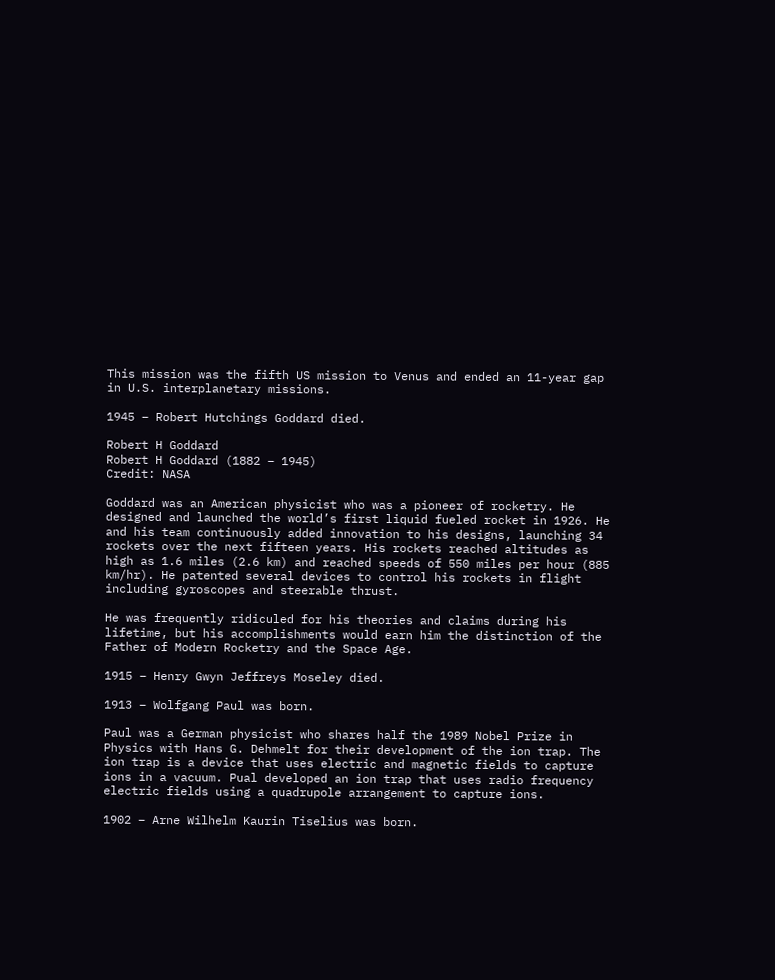This mission was the fifth US mission to Venus and ended an 11-year gap in U.S. interplanetary missions.

1945 – Robert Hutchings Goddard died.

Robert H Goddard
Robert H Goddard (1882 – 1945)
Credit: NASA

Goddard was an American physicist who was a pioneer of rocketry. He designed and launched the world’s first liquid fueled rocket in 1926. He and his team continuously added innovation to his designs, launching 34 rockets over the next fifteen years. His rockets reached altitudes as high as 1.6 miles (2.6 km) and reached speeds of 550 miles per hour (885 km/hr). He patented several devices to control his rockets in flight including gyroscopes and steerable thrust.

He was frequently ridiculed for his theories and claims during his lifetime, but his accomplishments would earn him the distinction of the Father of Modern Rocketry and the Space Age.

1915 – Henry Gwyn Jeffreys Moseley died.

1913 – Wolfgang Paul was born.

Paul was a German physicist who shares half the 1989 Nobel Prize in Physics with Hans G. Dehmelt for their development of the ion trap. The ion trap is a device that uses electric and magnetic fields to capture ions in a vacuum. Pual developed an ion trap that uses radio frequency electric fields using a quadrupole arrangement to capture ions.

1902 – Arne Wilhelm Kaurin Tiselius was born.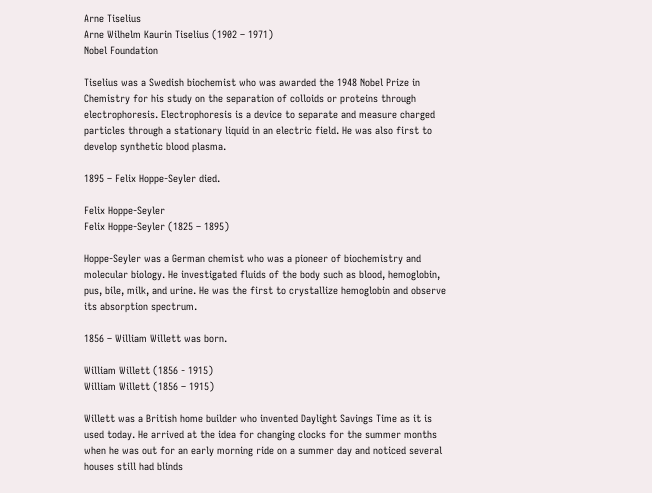Arne Tiselius
Arne Wilhelm Kaurin Tiselius (1902 – 1971)
Nobel Foundation

Tiselius was a Swedish biochemist who was awarded the 1948 Nobel Prize in Chemistry for his study on the separation of colloids or proteins through electrophoresis. Electrophoresis is a device to separate and measure charged particles through a stationary liquid in an electric field. He was also first to develop synthetic blood plasma.

1895 – Felix Hoppe-Seyler died.

Felix Hoppe-Seyler
Felix Hoppe-Seyler (1825 – 1895)

Hoppe-Seyler was a German chemist who was a pioneer of biochemistry and molecular biology. He investigated fluids of the body such as blood, hemoglobin, pus, bile, milk, and urine. He was the first to crystallize hemoglobin and observe its absorption spectrum.

1856 – William Willett was born.

William Willett (1856 - 1915)
William Willett (1856 – 1915)

Willett was a British home builder who invented Daylight Savings Time as it is used today. He arrived at the idea for changing clocks for the summer months when he was out for an early morning ride on a summer day and noticed several houses still had blinds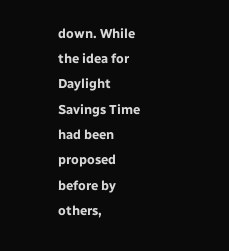down. While the idea for Daylight Savings Time had been proposed before by others,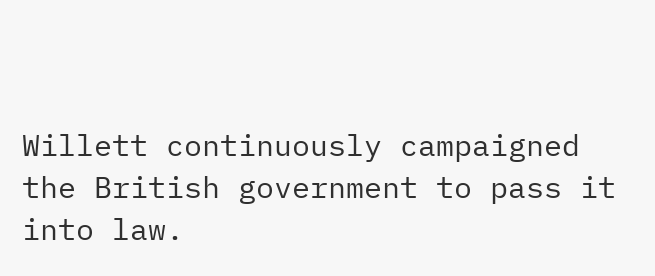Willett continuously campaigned the British government to pass it into law.